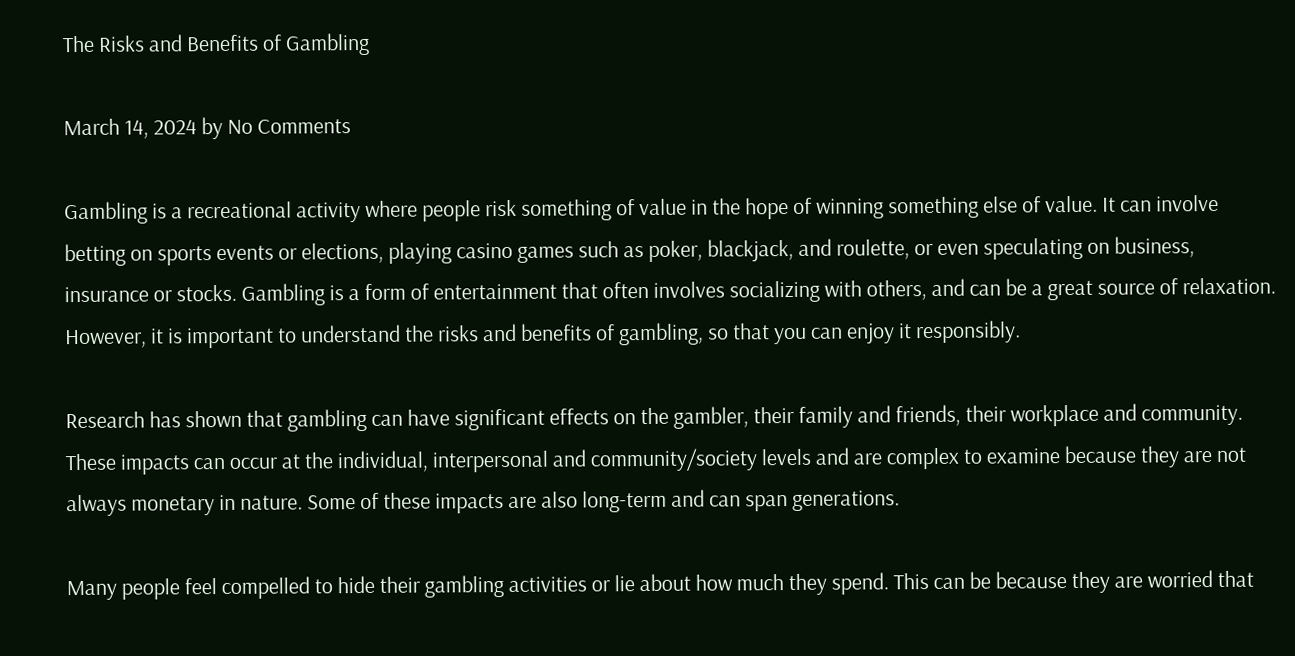The Risks and Benefits of Gambling

March 14, 2024 by No Comments

Gambling is a recreational activity where people risk something of value in the hope of winning something else of value. It can involve betting on sports events or elections, playing casino games such as poker, blackjack, and roulette, or even speculating on business, insurance or stocks. Gambling is a form of entertainment that often involves socializing with others, and can be a great source of relaxation. However, it is important to understand the risks and benefits of gambling, so that you can enjoy it responsibly.

Research has shown that gambling can have significant effects on the gambler, their family and friends, their workplace and community. These impacts can occur at the individual, interpersonal and community/society levels and are complex to examine because they are not always monetary in nature. Some of these impacts are also long-term and can span generations.

Many people feel compelled to hide their gambling activities or lie about how much they spend. This can be because they are worried that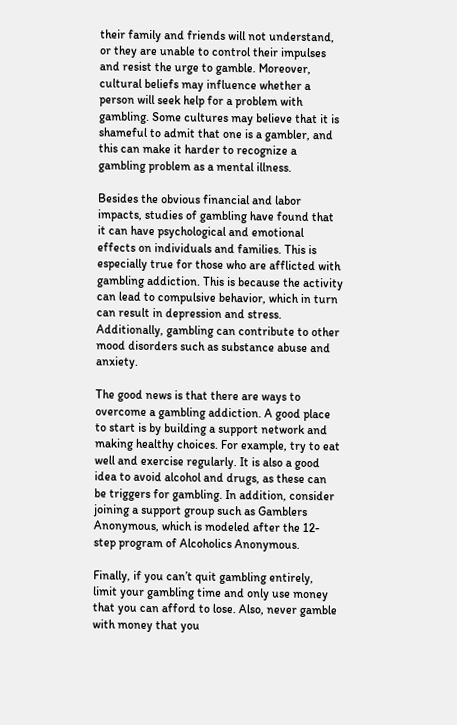their family and friends will not understand, or they are unable to control their impulses and resist the urge to gamble. Moreover, cultural beliefs may influence whether a person will seek help for a problem with gambling. Some cultures may believe that it is shameful to admit that one is a gambler, and this can make it harder to recognize a gambling problem as a mental illness.

Besides the obvious financial and labor impacts, studies of gambling have found that it can have psychological and emotional effects on individuals and families. This is especially true for those who are afflicted with gambling addiction. This is because the activity can lead to compulsive behavior, which in turn can result in depression and stress. Additionally, gambling can contribute to other mood disorders such as substance abuse and anxiety.

The good news is that there are ways to overcome a gambling addiction. A good place to start is by building a support network and making healthy choices. For example, try to eat well and exercise regularly. It is also a good idea to avoid alcohol and drugs, as these can be triggers for gambling. In addition, consider joining a support group such as Gamblers Anonymous, which is modeled after the 12-step program of Alcoholics Anonymous.

Finally, if you can’t quit gambling entirely, limit your gambling time and only use money that you can afford to lose. Also, never gamble with money that you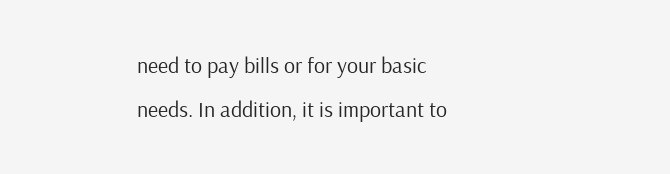need to pay bills or for your basic needs. In addition, it is important to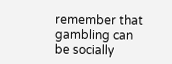remember that gambling can be socially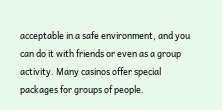acceptable in a safe environment, and you can do it with friends or even as a group activity. Many casinos offer special packages for groups of people.